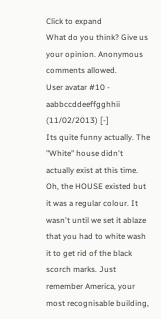Click to expand
What do you think? Give us your opinion. Anonymous comments allowed.
User avatar #10 - aabbccddeeffgghhii (11/02/2013) [-]
Its quite funny actually. The "White" house didn't actually exist at this time. Oh, the HOUSE existed but it was a regular colour. It wasn't until we set it ablaze that you had to white wash it to get rid of the black scorch marks. Just remember America, your most recognisable building,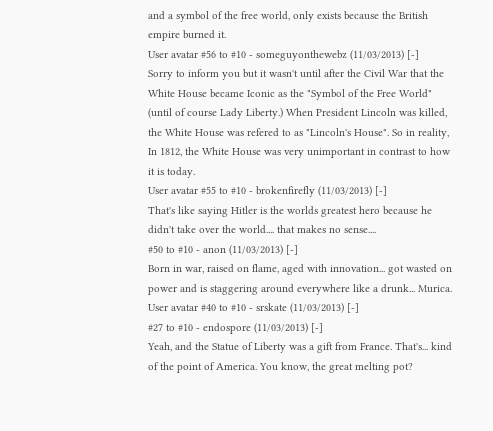and a symbol of the free world, only exists because the British empire burned it.
User avatar #56 to #10 - someguyonthewebz (11/03/2013) [-]
Sorry to inform you but it wasn't until after the Civil War that the White House became Iconic as the "Symbol of the Free World" (until of course Lady Liberty.) When President Lincoln was killed, the White House was refered to as "Lincoln's House". So in reality, In 1812, the White House was very unimportant in contrast to how it is today.
User avatar #55 to #10 - brokenfirefly (11/03/2013) [-]
That's like saying Hitler is the worlds greatest hero because he didn't take over the world.... that makes no sense....
#50 to #10 - anon (11/03/2013) [-]
Born in war, raised on flame, aged with innovation... got wasted on power and is staggering around everywhere like a drunk... Murica.
User avatar #40 to #10 - srskate (11/03/2013) [-]
#27 to #10 - endospore (11/03/2013) [-]
Yeah, and the Statue of Liberty was a gift from France. That's... kind of the point of America. You know, the great melting pot?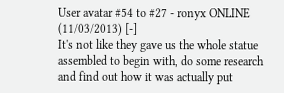User avatar #54 to #27 - ronyx ONLINE (11/03/2013) [-]
It's not like they gave us the whole statue assembled to begin with, do some research and find out how it was actually put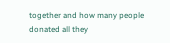together and how many people donated all they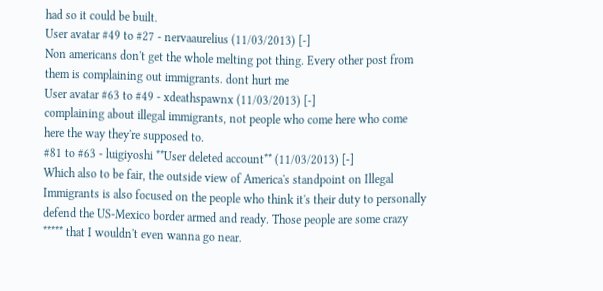had so it could be built.
User avatar #49 to #27 - nervaaurelius (11/03/2013) [-]
Non americans don't get the whole melting pot thing. Every other post from them is complaining out immigrants. dont hurt me
User avatar #63 to #49 - xdeathspawnx (11/03/2013) [-]
complaining about illegal immigrants, not people who come here who come here the way they're supposed to.
#81 to #63 - luigiyoshi **User deleted account** (11/03/2013) [-]
Which also to be fair, the outside view of America's standpoint on Illegal Immigrants is also focused on the people who think it's their duty to personally defend the US-Mexico border armed and ready. Those people are some crazy ***** that I wouldn't even wanna go near.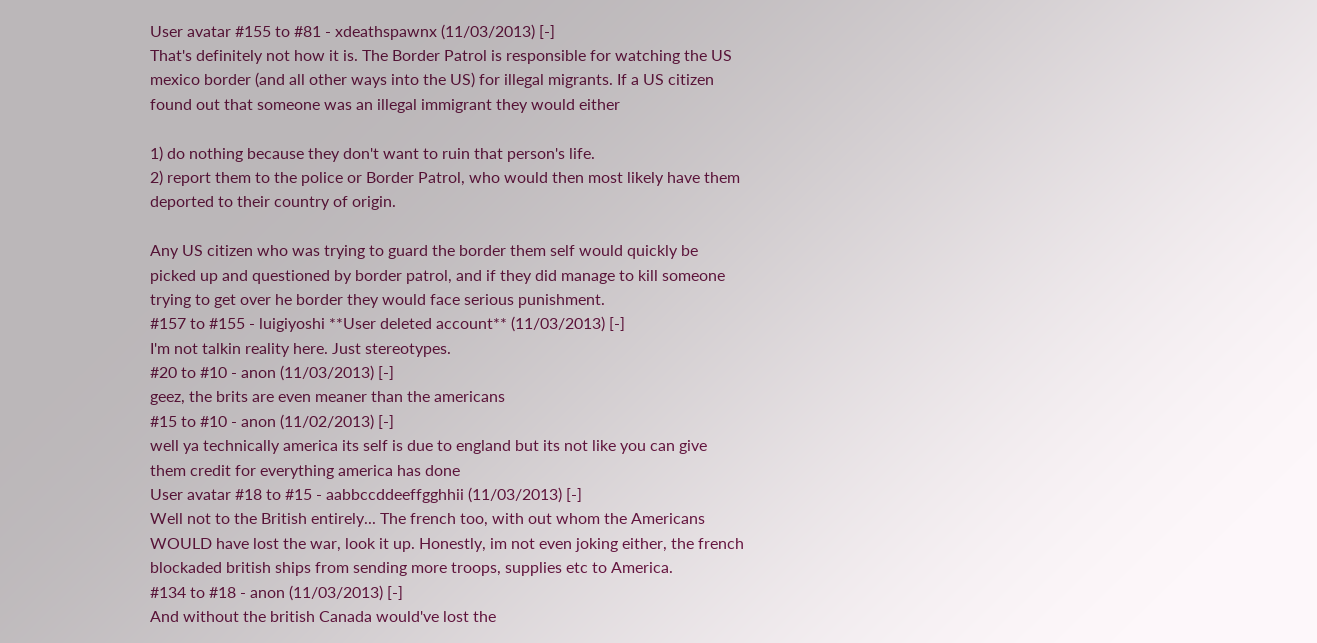User avatar #155 to #81 - xdeathspawnx (11/03/2013) [-]
That's definitely not how it is. The Border Patrol is responsible for watching the US mexico border (and all other ways into the US) for illegal migrants. If a US citizen found out that someone was an illegal immigrant they would either

1) do nothing because they don't want to ruin that person's life.
2) report them to the police or Border Patrol, who would then most likely have them deported to their country of origin.

Any US citizen who was trying to guard the border them self would quickly be picked up and questioned by border patrol, and if they did manage to kill someone trying to get over he border they would face serious punishment.
#157 to #155 - luigiyoshi **User deleted account** (11/03/2013) [-]
I'm not talkin reality here. Just stereotypes.
#20 to #10 - anon (11/03/2013) [-]
geez, the brits are even meaner than the americans
#15 to #10 - anon (11/02/2013) [-]
well ya technically america its self is due to england but its not like you can give them credit for everything america has done
User avatar #18 to #15 - aabbccddeeffgghhii (11/03/2013) [-]
Well not to the British entirely... The french too, with out whom the Americans WOULD have lost the war, look it up. Honestly, im not even joking either, the french blockaded british ships from sending more troops, supplies etc to America.
#134 to #18 - anon (11/03/2013) [-]
And without the british Canada would've lost the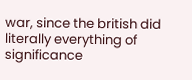war, since the british did literally everything of significance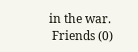in the war.
 Friends (0)